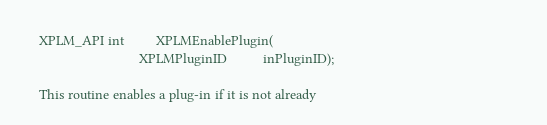XPLM_API int        XPLMEnablePlugin(
                         XPLMPluginID         inPluginID);

This routine enables a plug-in if it is not already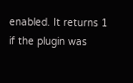enabled. It returns 1 if the plugin was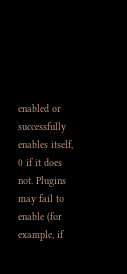enabled or successfully enables itself, 0 if it does not. Plugins may fail to enable (for example, if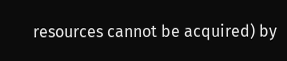resources cannot be acquired) by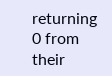returning 0 from their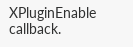XPluginEnable callback.